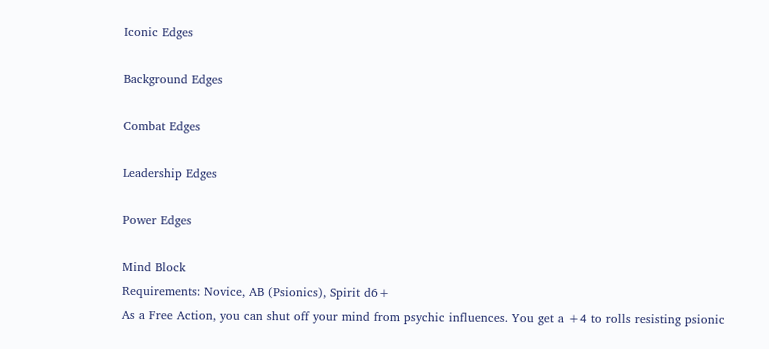Iconic Edges

Background Edges

Combat Edges

Leadership Edges

Power Edges

Mind Block
Requirements: Novice, AB (Psionics), Spirit d6+
As a Free Action, you can shut off your mind from psychic influences. You get a +4 to rolls resisting psionic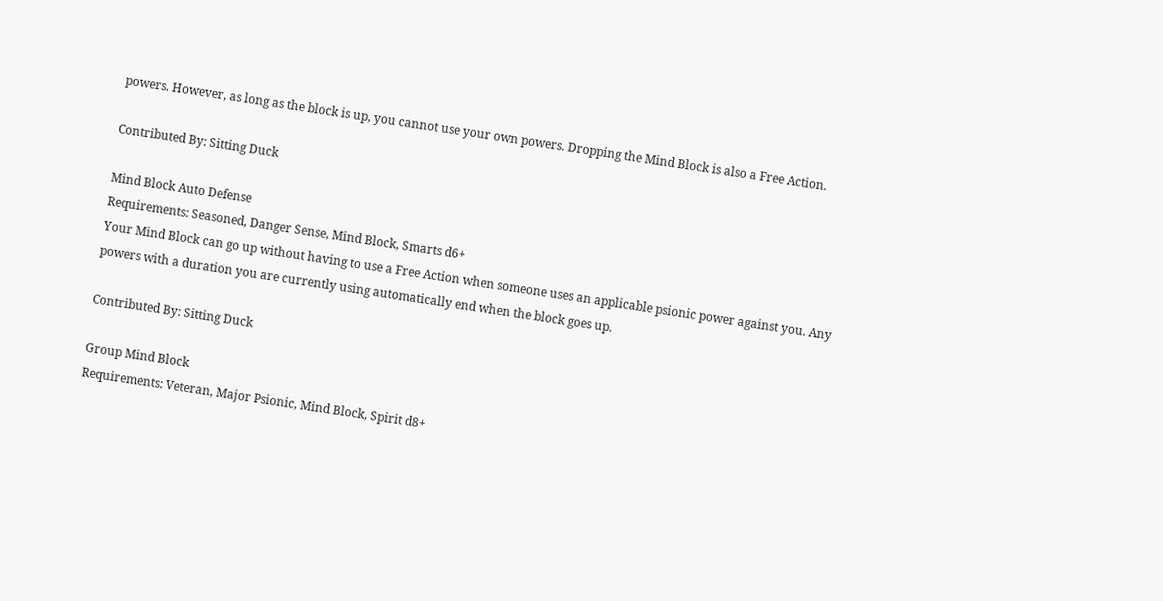powers. However, as long as the block is up, you cannot use your own powers. Dropping the Mind Block is also a Free Action.

Contributed By: Sitting Duck

Mind Block Auto Defense
Requirements: Seasoned, Danger Sense, Mind Block, Smarts d6+
Your Mind Block can go up without having to use a Free Action when someone uses an applicable psionic power against you. Any powers with a duration you are currently using automatically end when the block goes up.

Contributed By: Sitting Duck

Group Mind Block
Requirements: Veteran, Major Psionic, Mind Block, Spirit d8+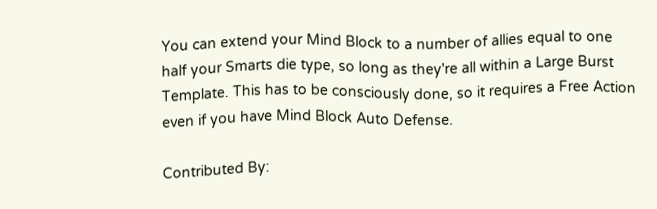You can extend your Mind Block to a number of allies equal to one half your Smarts die type, so long as they're all within a Large Burst Template. This has to be consciously done, so it requires a Free Action even if you have Mind Block Auto Defense.

Contributed By: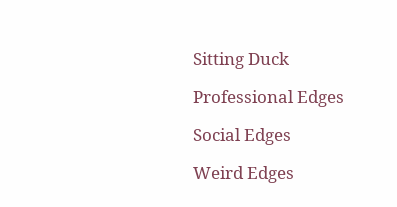Sitting Duck

Professional Edges

Social Edges

Weird Edges